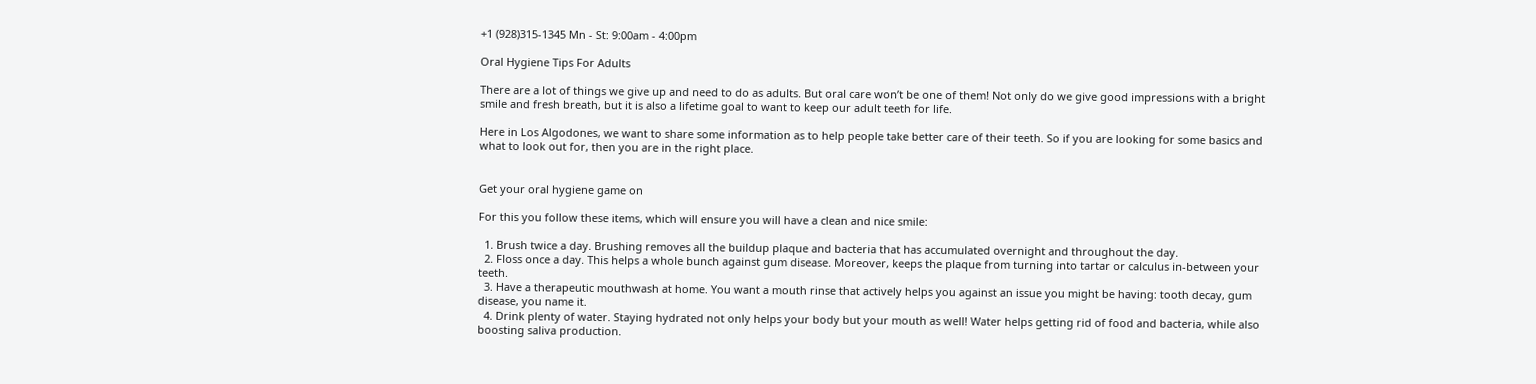+1 (928)315-1345 Mn - St: 9:00am - 4:00pm

Oral Hygiene Tips For Adults

There are a lot of things we give up and need to do as adults. But oral care won’t be one of them! Not only do we give good impressions with a bright smile and fresh breath, but it is also a lifetime goal to want to keep our adult teeth for life.

Here in Los Algodones, we want to share some information as to help people take better care of their teeth. So if you are looking for some basics and what to look out for, then you are in the right place.


Get your oral hygiene game on

For this you follow these items, which will ensure you will have a clean and nice smile:

  1. Brush twice a day. Brushing removes all the buildup plaque and bacteria that has accumulated overnight and throughout the day.
  2. Floss once a day. This helps a whole bunch against gum disease. Moreover, keeps the plaque from turning into tartar or calculus in-between your teeth.
  3. Have a therapeutic mouthwash at home. You want a mouth rinse that actively helps you against an issue you might be having: tooth decay, gum disease, you name it.
  4. Drink plenty of water. Staying hydrated not only helps your body but your mouth as well! Water helps getting rid of food and bacteria, while also boosting saliva production.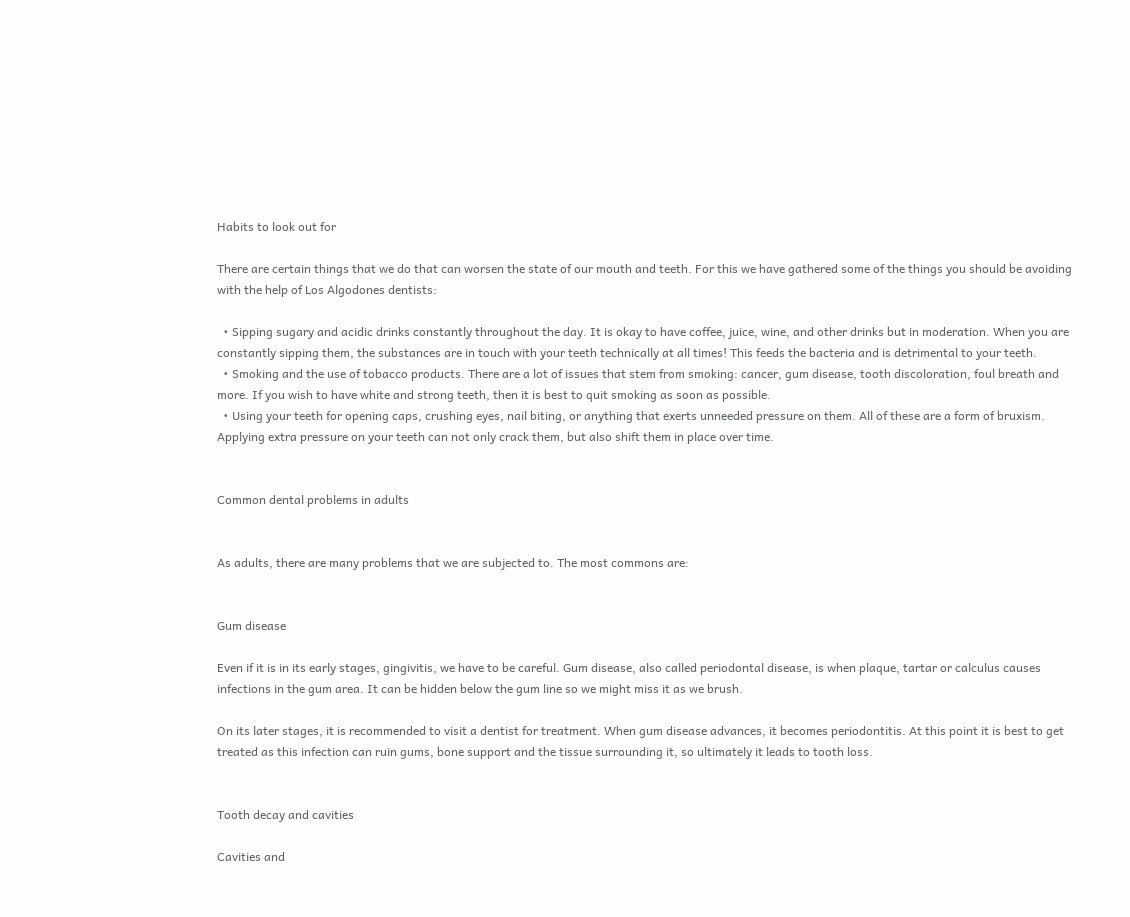Habits to look out for

There are certain things that we do that can worsen the state of our mouth and teeth. For this we have gathered some of the things you should be avoiding with the help of Los Algodones dentists:

  • Sipping sugary and acidic drinks constantly throughout the day. It is okay to have coffee, juice, wine, and other drinks but in moderation. When you are constantly sipping them, the substances are in touch with your teeth technically at all times! This feeds the bacteria and is detrimental to your teeth.
  • Smoking and the use of tobacco products. There are a lot of issues that stem from smoking: cancer, gum disease, tooth discoloration, foul breath and more. If you wish to have white and strong teeth, then it is best to quit smoking as soon as possible.
  • Using your teeth for opening caps, crushing eyes, nail biting, or anything that exerts unneeded pressure on them. All of these are a form of bruxism. Applying extra pressure on your teeth can not only crack them, but also shift them in place over time.


Common dental problems in adults


As adults, there are many problems that we are subjected to. The most commons are:


Gum disease

Even if it is in its early stages, gingivitis, we have to be careful. Gum disease, also called periodontal disease, is when plaque, tartar or calculus causes infections in the gum area. It can be hidden below the gum line so we might miss it as we brush.

On its later stages, it is recommended to visit a dentist for treatment. When gum disease advances, it becomes periodontitis. At this point it is best to get treated as this infection can ruin gums, bone support and the tissue surrounding it, so ultimately it leads to tooth loss.


Tooth decay and cavities

Cavities and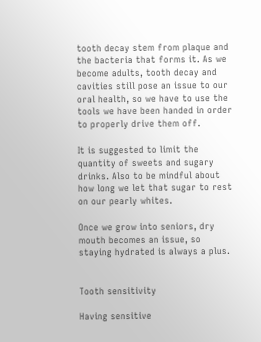tooth decay stem from plaque and the bacteria that forms it. As we become adults, tooth decay and cavities still pose an issue to our oral health, so we have to use the tools we have been handed in order to properly drive them off.

It is suggested to limit the quantity of sweets and sugary drinks. Also to be mindful about how long we let that sugar to rest on our pearly whites.

Once we grow into seniors, dry mouth becomes an issue, so staying hydrated is always a plus.


Tooth sensitivity

Having sensitive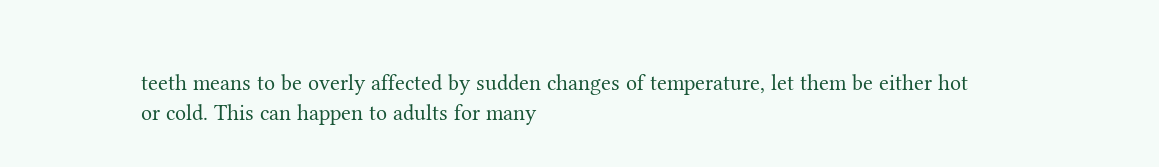teeth means to be overly affected by sudden changes of temperature, let them be either hot or cold. This can happen to adults for many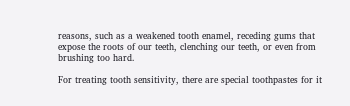reasons, such as a weakened tooth enamel, receding gums that expose the roots of our teeth, clenching our teeth, or even from brushing too hard.

For treating tooth sensitivity, there are special toothpastes for it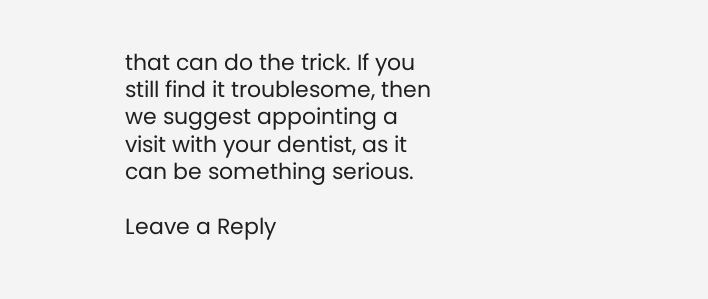that can do the trick. If you still find it troublesome, then we suggest appointing a visit with your dentist, as it can be something serious.

Leave a Reply